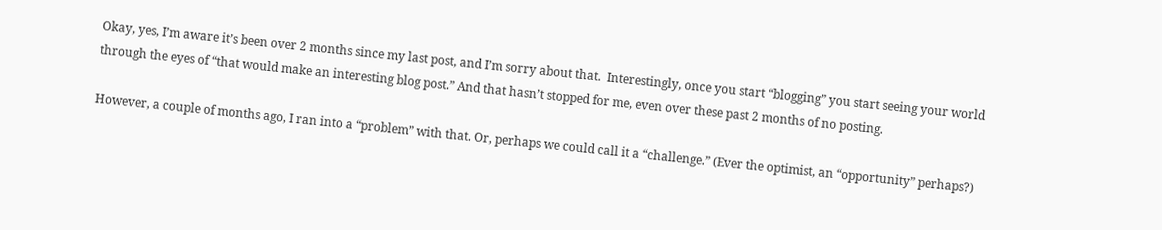Okay, yes, I’m aware it’s been over 2 months since my last post, and I’m sorry about that.  Interestingly, once you start “blogging” you start seeing your world through the eyes of “that would make an interesting blog post.” And that hasn’t stopped for me, even over these past 2 months of no posting.

However, a couple of months ago, I ran into a “problem” with that. Or, perhaps we could call it a “challenge.” (Ever the optimist, an “opportunity” perhaps?)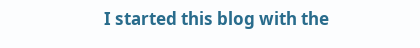I started this blog with the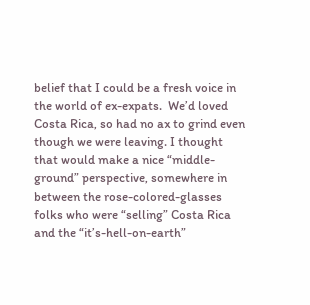belief that I could be a fresh voice in the world of ex-expats.  We’d loved Costa Rica, so had no ax to grind even though we were leaving. I thought that would make a nice “middle-ground” perspective, somewhere in between the rose-colored-glasses folks who were “selling” Costa Rica and the “it’s-hell-on-earth”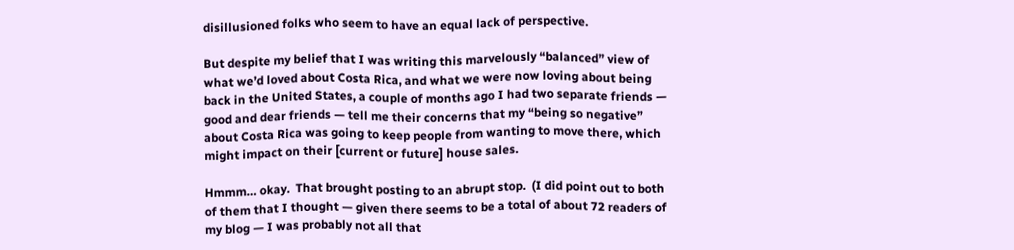disillusioned folks who seem to have an equal lack of perspective.

But despite my belief that I was writing this marvelously “balanced” view of what we’d loved about Costa Rica, and what we were now loving about being back in the United States, a couple of months ago I had two separate friends — good and dear friends — tell me their concerns that my “being so negative” about Costa Rica was going to keep people from wanting to move there, which might impact on their [current or future] house sales.

Hmmm… okay.  That brought posting to an abrupt stop.  (I did point out to both of them that I thought — given there seems to be a total of about 72 readers of my blog — I was probably not all that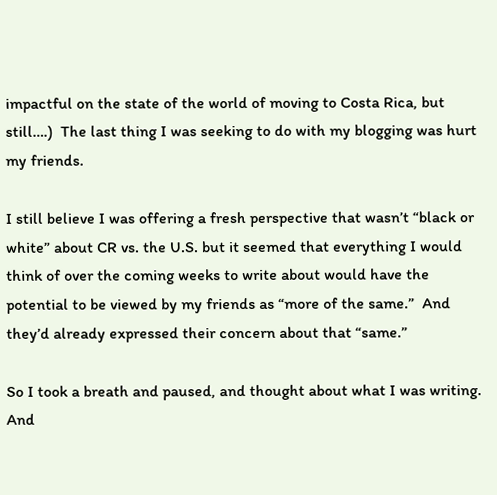impactful on the state of the world of moving to Costa Rica, but still….)  The last thing I was seeking to do with my blogging was hurt my friends.

I still believe I was offering a fresh perspective that wasn’t “black or white” about CR vs. the U.S. but it seemed that everything I would think of over the coming weeks to write about would have the potential to be viewed by my friends as “more of the same.”  And they’d already expressed their concern about that “same.”

So I took a breath and paused, and thought about what I was writing.  And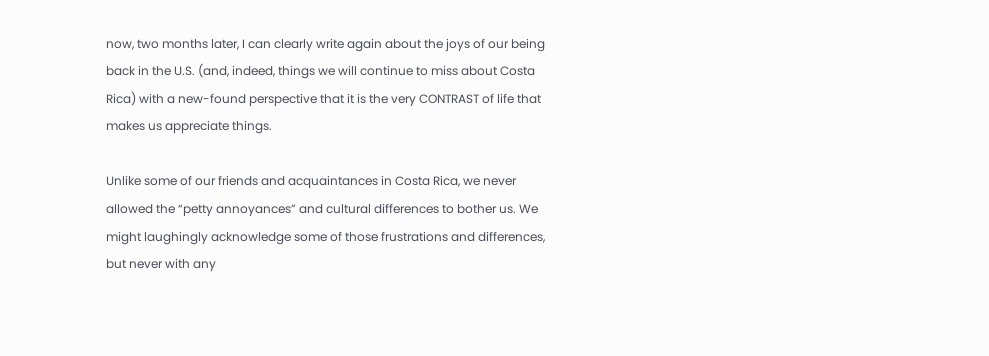now, two months later, I can clearly write again about the joys of our being back in the U.S. (and, indeed, things we will continue to miss about Costa Rica) with a new-found perspective that it is the very CONTRAST of life that makes us appreciate things.

Unlike some of our friends and acquaintances in Costa Rica, we never allowed the “petty annoyances” and cultural differences to bother us. We might laughingly acknowledge some of those frustrations and differences, but never with any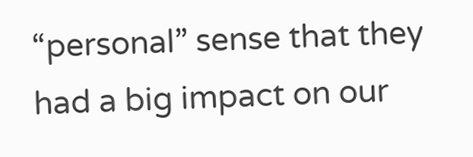“personal” sense that they had a big impact on our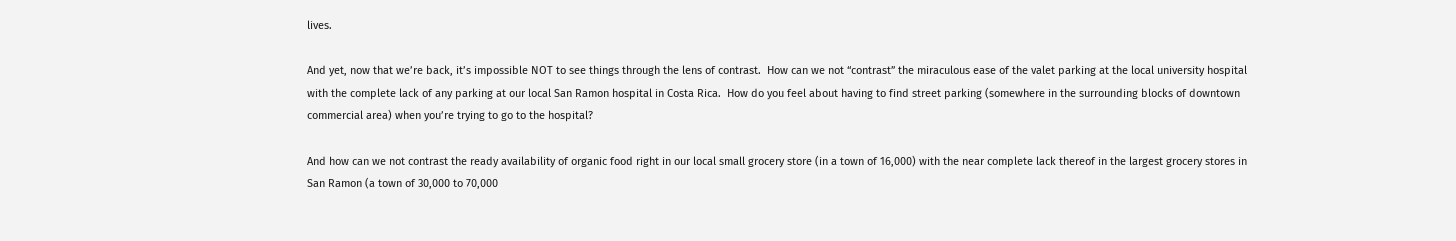lives.

And yet, now that we’re back, it’s impossible NOT to see things through the lens of contrast.  How can we not “contrast” the miraculous ease of the valet parking at the local university hospital with the complete lack of any parking at our local San Ramon hospital in Costa Rica.  How do you feel about having to find street parking (somewhere in the surrounding blocks of downtown commercial area) when you’re trying to go to the hospital?

And how can we not contrast the ready availability of organic food right in our local small grocery store (in a town of 16,000) with the near complete lack thereof in the largest grocery stores in San Ramon (a town of 30,000 to 70,000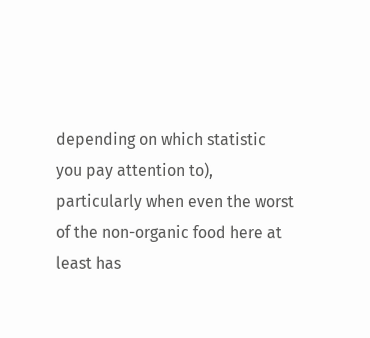depending on which statistic you pay attention to), particularly when even the worst of the non-organic food here at least has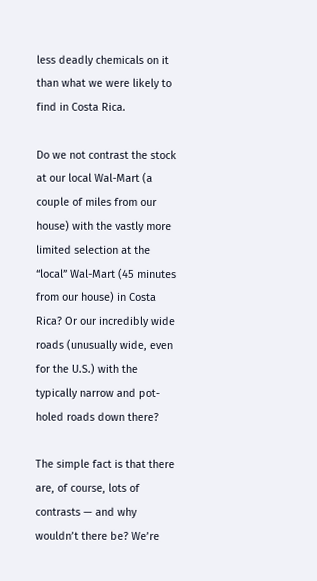less deadly chemicals on it than what we were likely to find in Costa Rica.

Do we not contrast the stock at our local Wal-Mart (a couple of miles from our house) with the vastly more limited selection at the “local” Wal-Mart (45 minutes from our house) in Costa Rica? Or our incredibly wide roads (unusually wide, even for the U.S.) with the typically narrow and pot-holed roads down there?

The simple fact is that there are, of course, lots of contrasts — and why wouldn’t there be? We’re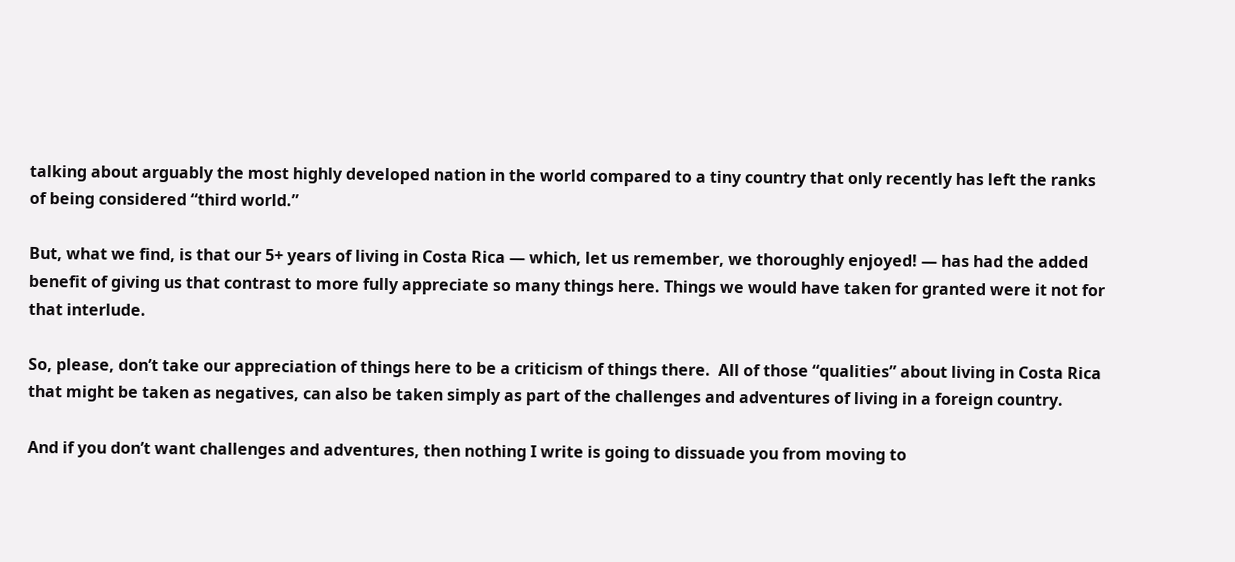talking about arguably the most highly developed nation in the world compared to a tiny country that only recently has left the ranks of being considered “third world.”

But, what we find, is that our 5+ years of living in Costa Rica — which, let us remember, we thoroughly enjoyed! — has had the added benefit of giving us that contrast to more fully appreciate so many things here. Things we would have taken for granted were it not for that interlude.

So, please, don’t take our appreciation of things here to be a criticism of things there.  All of those “qualities” about living in Costa Rica that might be taken as negatives, can also be taken simply as part of the challenges and adventures of living in a foreign country.

And if you don’t want challenges and adventures, then nothing I write is going to dissuade you from moving to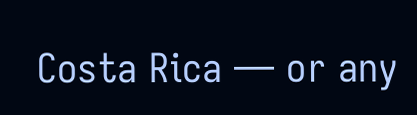Costa Rica — or any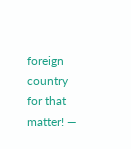foreign country for that matter! —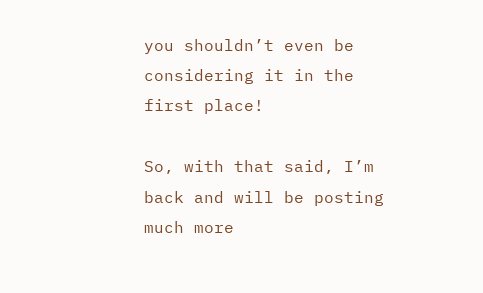you shouldn’t even be considering it in the first place!

So, with that said, I’m back and will be posting much more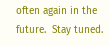often again in the future.  Stay tuned.